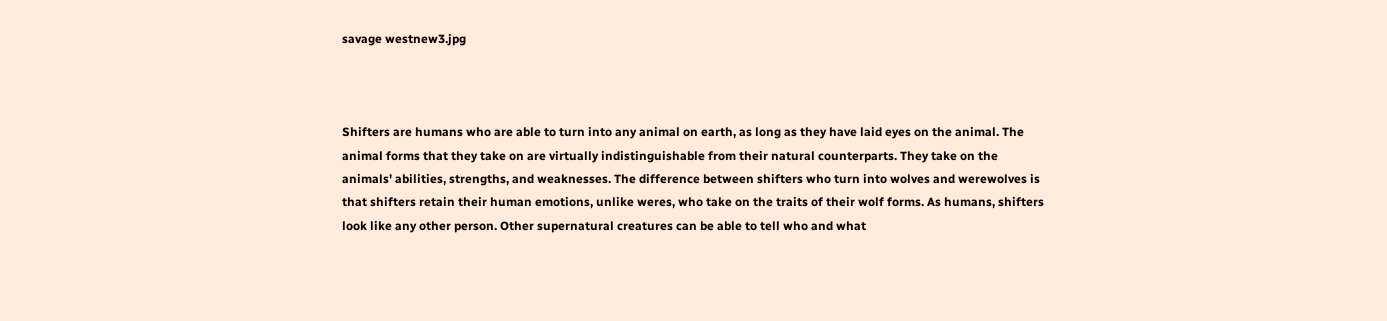savage westnew3.jpg



Shifters are humans who are able to turn into any animal on earth, as long as they have laid eyes on the animal. The animal forms that they take on are virtually indistinguishable from their natural counterparts. They take on the animals' abilities, strengths, and weaknesses. The difference between shifters who turn into wolves and werewolves is that shifters retain their human emotions, unlike weres, who take on the traits of their wolf forms. As humans, shifters look like any other person. Other supernatural creatures can be able to tell who and what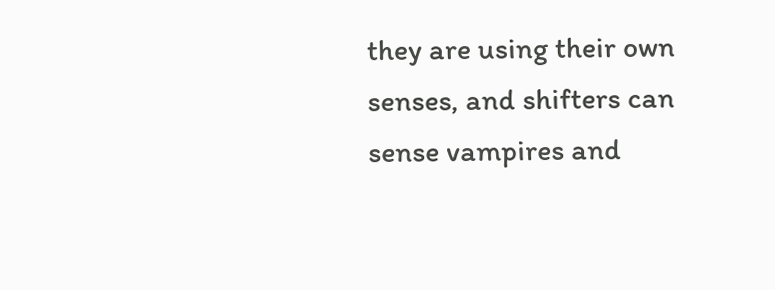they are using their own senses, and shifters can sense vampires and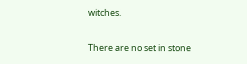witches.


There are no set in stone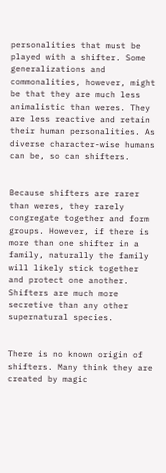personalities that must be played with a shifter. Some generalizations and commonalities, however, might be that they are much less animalistic than weres. They are less reactive and retain their human personalities. As diverse character-wise humans can be, so can shifters.


Because shifters are rarer than weres, they rarely congregate together and form groups. However, if there is more than one shifter in a family, naturally the family will likely stick together and protect one another. Shifters are much more secretive than any other supernatural species.


There is no known origin of shifters. Many think they are created by magic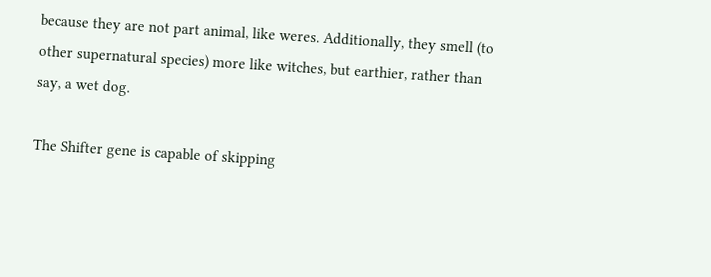because they are not part animal, like weres. Additionally, they smell (to other supernatural species) more like witches, but earthier, rather than say, a wet dog.

The Shifter gene is capable of skipping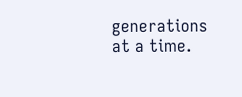generations at a time.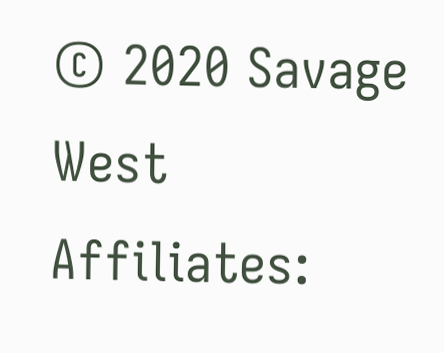© 2020 Savage West                       Affiliates: